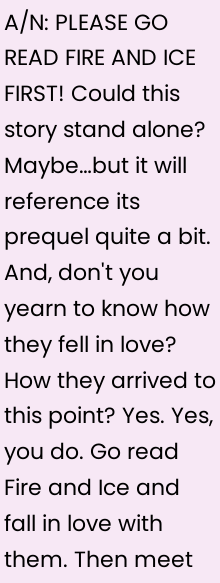A/N: PLEASE GO READ FIRE AND ICE FIRST! Could this story stand alone? Maybe…but it will reference its prequel quite a bit. And, don't you yearn to know how they fell in love? How they arrived to this point? Yes. Yes, you do. Go read Fire and Ice and fall in love with them. Then meet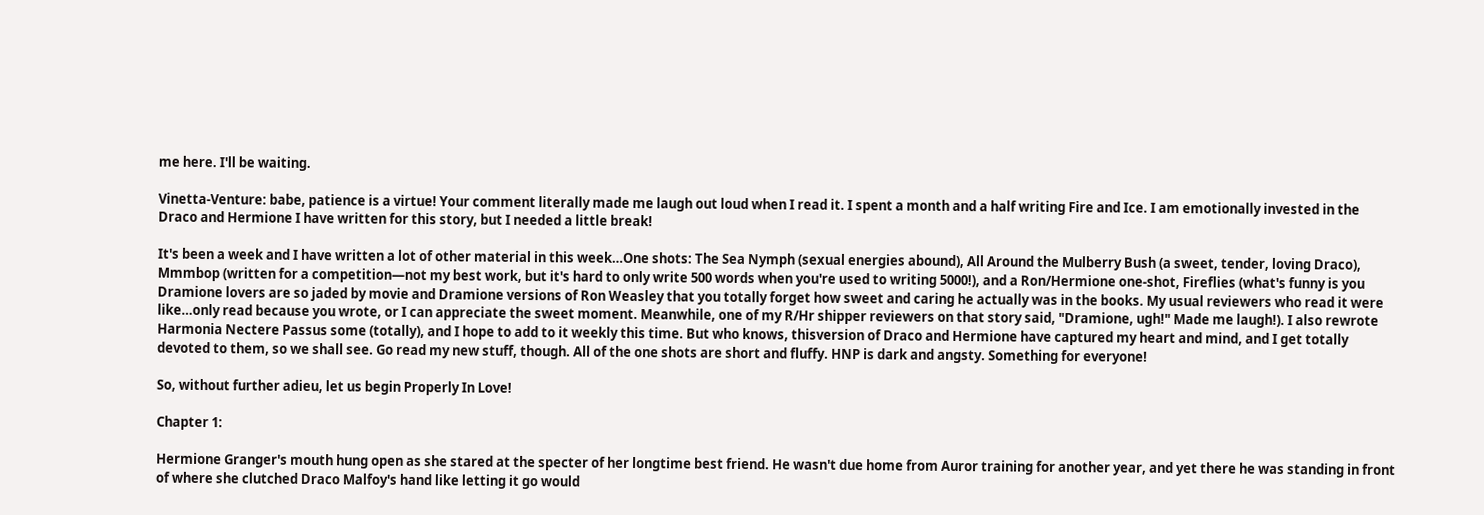me here. I'll be waiting.

Vinetta-Venture: babe, patience is a virtue! Your comment literally made me laugh out loud when I read it. I spent a month and a half writing Fire and Ice. I am emotionally invested in the Draco and Hermione I have written for this story, but I needed a little break!

It's been a week and I have written a lot of other material in this week…One shots: The Sea Nymph (sexual energies abound), All Around the Mulberry Bush (a sweet, tender, loving Draco), Mmmbop (written for a competition—not my best work, but it's hard to only write 500 words when you're used to writing 5000!), and a Ron/Hermione one-shot, Fireflies (what's funny is you Dramione lovers are so jaded by movie and Dramione versions of Ron Weasley that you totally forget how sweet and caring he actually was in the books. My usual reviewers who read it were like…only read because you wrote, or I can appreciate the sweet moment. Meanwhile, one of my R/Hr shipper reviewers on that story said, "Dramione, ugh!" Made me laugh!). I also rewrote Harmonia Nectere Passus some (totally), and I hope to add to it weekly this time. But who knows, thisversion of Draco and Hermione have captured my heart and mind, and I get totally devoted to them, so we shall see. Go read my new stuff, though. All of the one shots are short and fluffy. HNP is dark and angsty. Something for everyone!

So, without further adieu, let us begin Properly In Love!

Chapter 1:

Hermione Granger's mouth hung open as she stared at the specter of her longtime best friend. He wasn't due home from Auror training for another year, and yet there he was standing in front of where she clutched Draco Malfoy's hand like letting it go would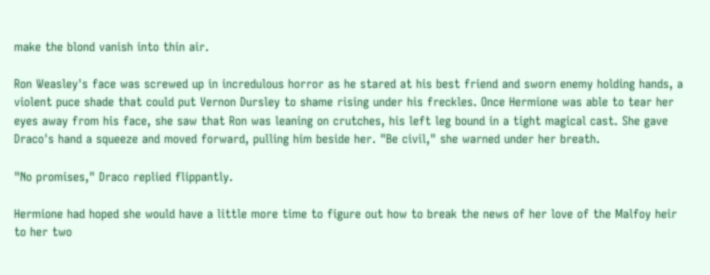make the blond vanish into thin air.

Ron Weasley's face was screwed up in incredulous horror as he stared at his best friend and sworn enemy holding hands, a violent puce shade that could put Vernon Dursley to shame rising under his freckles. Once Hermione was able to tear her eyes away from his face, she saw that Ron was leaning on crutches, his left leg bound in a tight magical cast. She gave Draco's hand a squeeze and moved forward, pulling him beside her. "Be civil," she warned under her breath.

"No promises," Draco replied flippantly.

Hermione had hoped she would have a little more time to figure out how to break the news of her love of the Malfoy heir to her two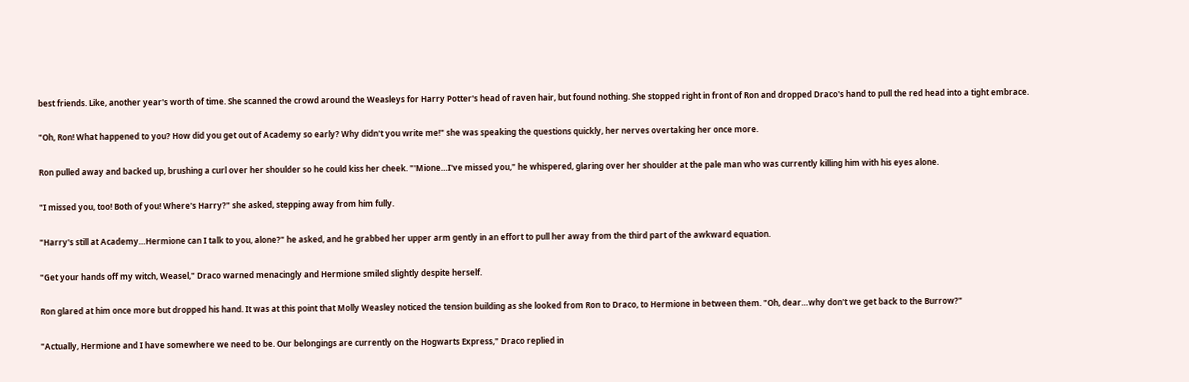best friends. Like, another year's worth of time. She scanned the crowd around the Weasleys for Harry Potter's head of raven hair, but found nothing. She stopped right in front of Ron and dropped Draco's hand to pull the red head into a tight embrace.

"Oh, Ron! What happened to you? How did you get out of Academy so early? Why didn't you write me!" she was speaking the questions quickly, her nerves overtaking her once more.

Ron pulled away and backed up, brushing a curl over her shoulder so he could kiss her cheek. "'Mione…I've missed you," he whispered, glaring over her shoulder at the pale man who was currently killing him with his eyes alone.

"I missed you, too! Both of you! Where's Harry?" she asked, stepping away from him fully.

"Harry's still at Academy…Hermione can I talk to you, alone?" he asked, and he grabbed her upper arm gently in an effort to pull her away from the third part of the awkward equation.

"Get your hands off my witch, Weasel," Draco warned menacingly and Hermione smiled slightly despite herself.

Ron glared at him once more but dropped his hand. It was at this point that Molly Weasley noticed the tension building as she looked from Ron to Draco, to Hermione in between them. "Oh, dear…why don't we get back to the Burrow?"

"Actually, Hermione and I have somewhere we need to be. Our belongings are currently on the Hogwarts Express," Draco replied in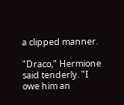a clipped manner.

"Draco," Hermione said tenderly. "I owe him an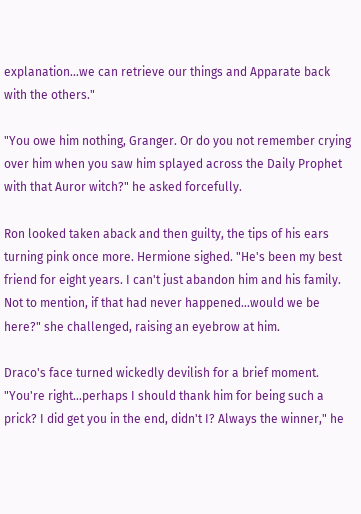explanation…we can retrieve our things and Apparate back with the others."

"You owe him nothing, Granger. Or do you not remember crying over him when you saw him splayed across the Daily Prophet with that Auror witch?" he asked forcefully.

Ron looked taken aback and then guilty, the tips of his ears turning pink once more. Hermione sighed. "He's been my best friend for eight years. I can't just abandon him and his family. Not to mention, if that had never happened…would we be here?" she challenged, raising an eyebrow at him.

Draco's face turned wickedly devilish for a brief moment. "You're right…perhaps I should thank him for being such a prick? I did get you in the end, didn't I? Always the winner," he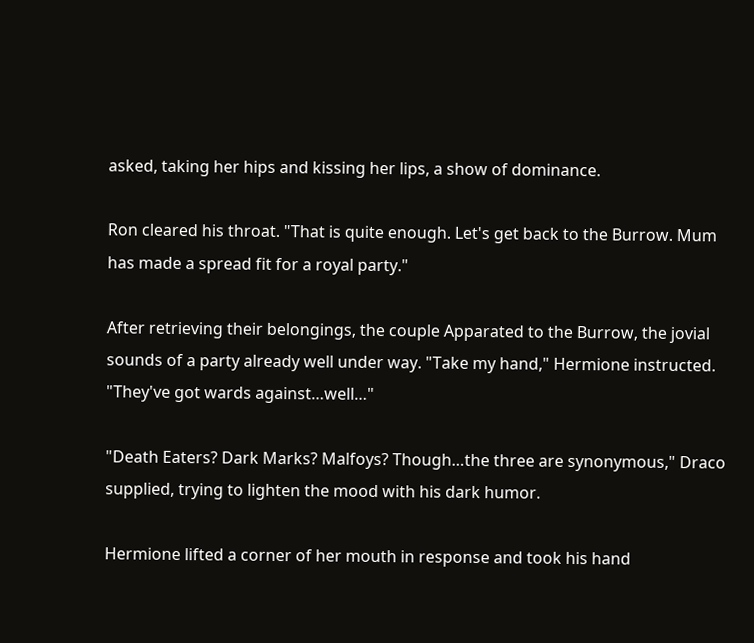asked, taking her hips and kissing her lips, a show of dominance.

Ron cleared his throat. "That is quite enough. Let's get back to the Burrow. Mum has made a spread fit for a royal party."

After retrieving their belongings, the couple Apparated to the Burrow, the jovial sounds of a party already well under way. "Take my hand," Hermione instructed. "They've got wards against…well…"

"Death Eaters? Dark Marks? Malfoys? Though…the three are synonymous," Draco supplied, trying to lighten the mood with his dark humor.

Hermione lifted a corner of her mouth in response and took his hand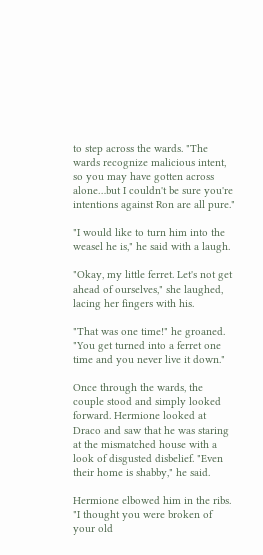to step across the wards. "The wards recognize malicious intent, so you may have gotten across alone…but I couldn't be sure you're intentions against Ron are all pure."

"I would like to turn him into the weasel he is," he said with a laugh.

"Okay, my little ferret. Let's not get ahead of ourselves," she laughed, lacing her fingers with his.

"That was one time!" he groaned. "You get turned into a ferret one time and you never live it down."

Once through the wards, the couple stood and simply looked forward. Hermione looked at Draco and saw that he was staring at the mismatched house with a look of disgusted disbelief. "Even their home is shabby," he said.

Hermione elbowed him in the ribs. "I thought you were broken of your old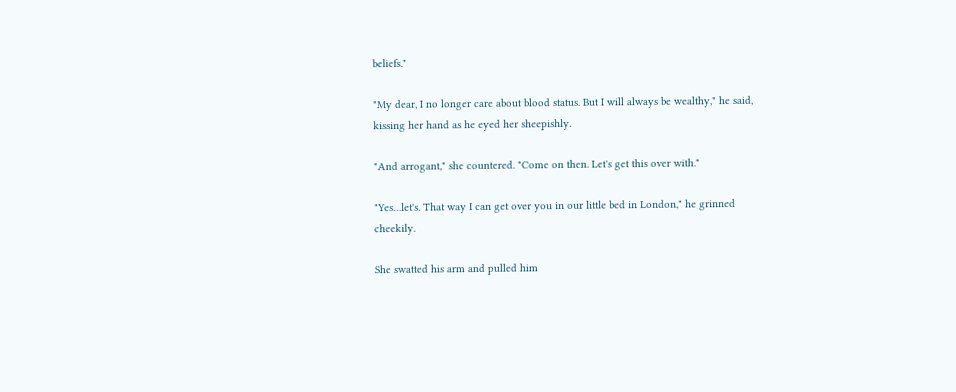beliefs."

"My dear, I no longer care about blood status. But I will always be wealthy," he said, kissing her hand as he eyed her sheepishly.

"And arrogant," she countered. "Come on then. Let's get this over with."

"Yes…let's. That way I can get over you in our little bed in London," he grinned cheekily.

She swatted his arm and pulled him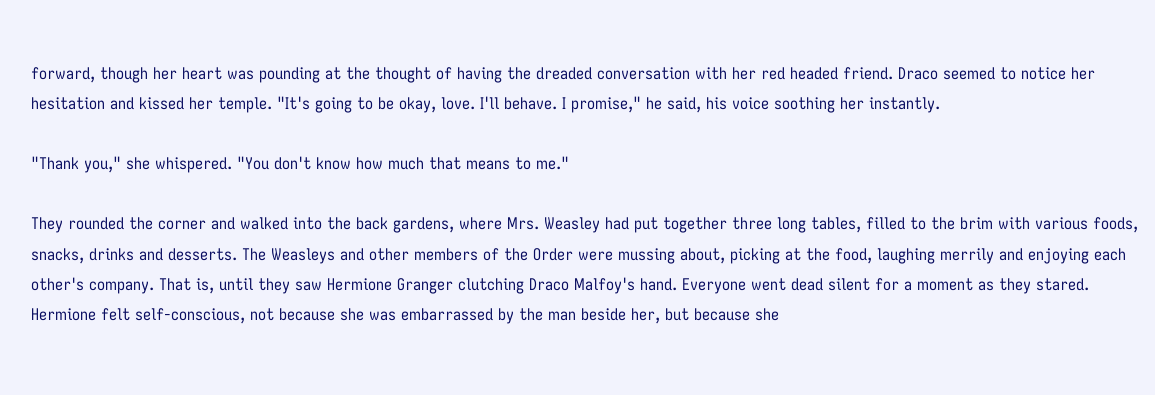forward, though her heart was pounding at the thought of having the dreaded conversation with her red headed friend. Draco seemed to notice her hesitation and kissed her temple. "It's going to be okay, love. I'll behave. I promise," he said, his voice soothing her instantly.

"Thank you," she whispered. "You don't know how much that means to me."

They rounded the corner and walked into the back gardens, where Mrs. Weasley had put together three long tables, filled to the brim with various foods, snacks, drinks and desserts. The Weasleys and other members of the Order were mussing about, picking at the food, laughing merrily and enjoying each other's company. That is, until they saw Hermione Granger clutching Draco Malfoy's hand. Everyone went dead silent for a moment as they stared. Hermione felt self-conscious, not because she was embarrassed by the man beside her, but because she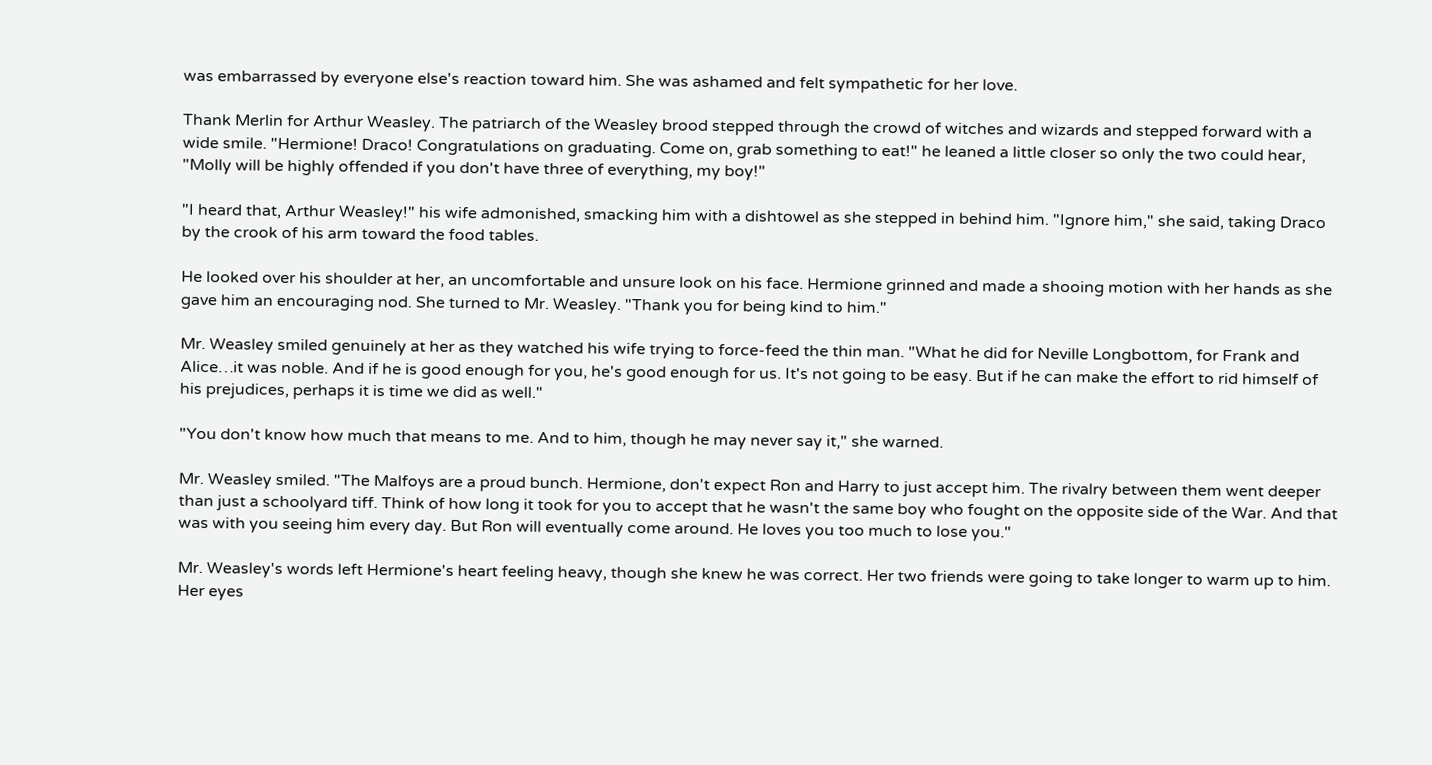was embarrassed by everyone else's reaction toward him. She was ashamed and felt sympathetic for her love.

Thank Merlin for Arthur Weasley. The patriarch of the Weasley brood stepped through the crowd of witches and wizards and stepped forward with a wide smile. "Hermione! Draco! Congratulations on graduating. Come on, grab something to eat!" he leaned a little closer so only the two could hear, "Molly will be highly offended if you don't have three of everything, my boy!"

"I heard that, Arthur Weasley!" his wife admonished, smacking him with a dishtowel as she stepped in behind him. "Ignore him," she said, taking Draco by the crook of his arm toward the food tables.

He looked over his shoulder at her, an uncomfortable and unsure look on his face. Hermione grinned and made a shooing motion with her hands as she gave him an encouraging nod. She turned to Mr. Weasley. "Thank you for being kind to him."

Mr. Weasley smiled genuinely at her as they watched his wife trying to force-feed the thin man. "What he did for Neville Longbottom, for Frank and Alice…it was noble. And if he is good enough for you, he's good enough for us. It's not going to be easy. But if he can make the effort to rid himself of his prejudices, perhaps it is time we did as well."

"You don't know how much that means to me. And to him, though he may never say it," she warned.

Mr. Weasley smiled. "The Malfoys are a proud bunch. Hermione, don't expect Ron and Harry to just accept him. The rivalry between them went deeper than just a schoolyard tiff. Think of how long it took for you to accept that he wasn't the same boy who fought on the opposite side of the War. And that was with you seeing him every day. But Ron will eventually come around. He loves you too much to lose you."

Mr. Weasley's words left Hermione's heart feeling heavy, though she knew he was correct. Her two friends were going to take longer to warm up to him. Her eyes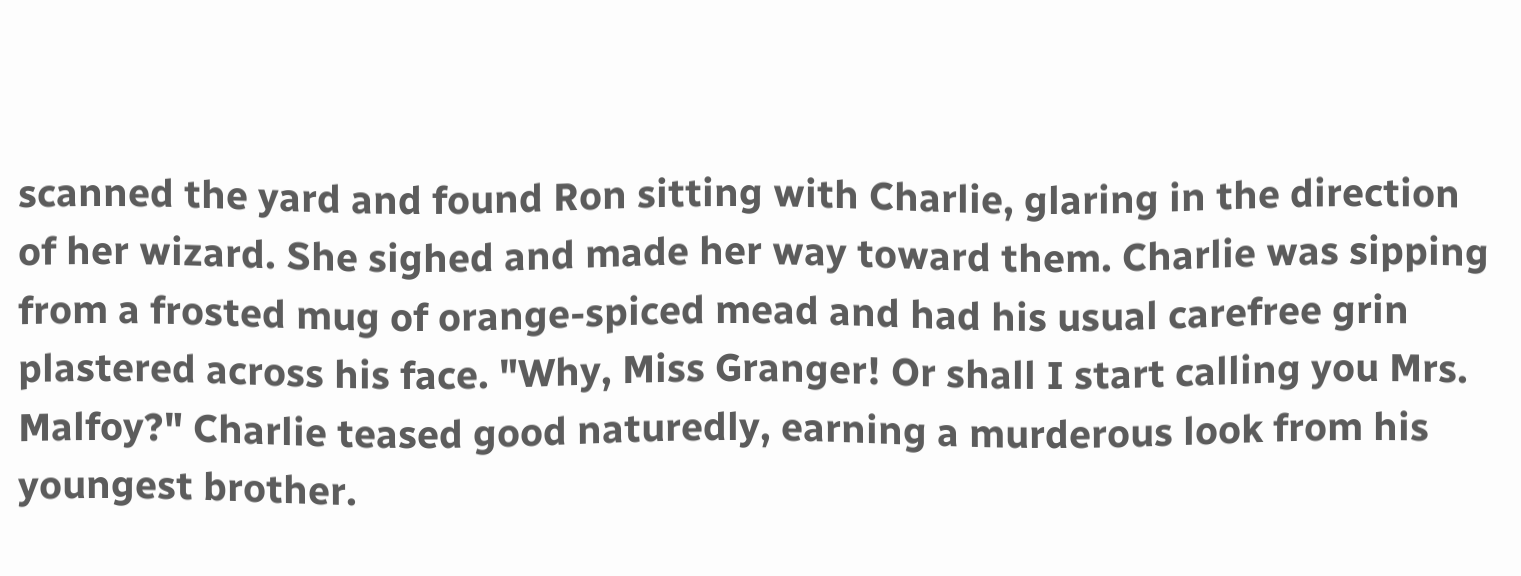scanned the yard and found Ron sitting with Charlie, glaring in the direction of her wizard. She sighed and made her way toward them. Charlie was sipping from a frosted mug of orange-spiced mead and had his usual carefree grin plastered across his face. "Why, Miss Granger! Or shall I start calling you Mrs. Malfoy?" Charlie teased good naturedly, earning a murderous look from his youngest brother.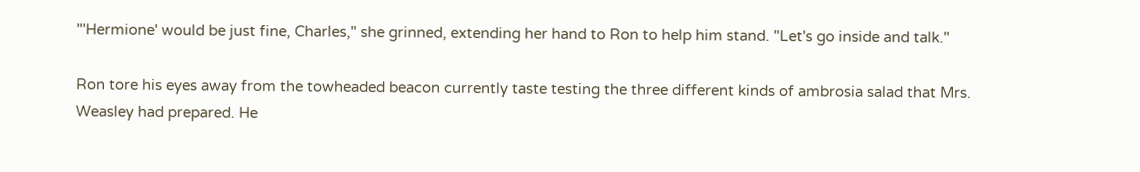"'Hermione' would be just fine, Charles," she grinned, extending her hand to Ron to help him stand. "Let's go inside and talk."

Ron tore his eyes away from the towheaded beacon currently taste testing the three different kinds of ambrosia salad that Mrs. Weasley had prepared. He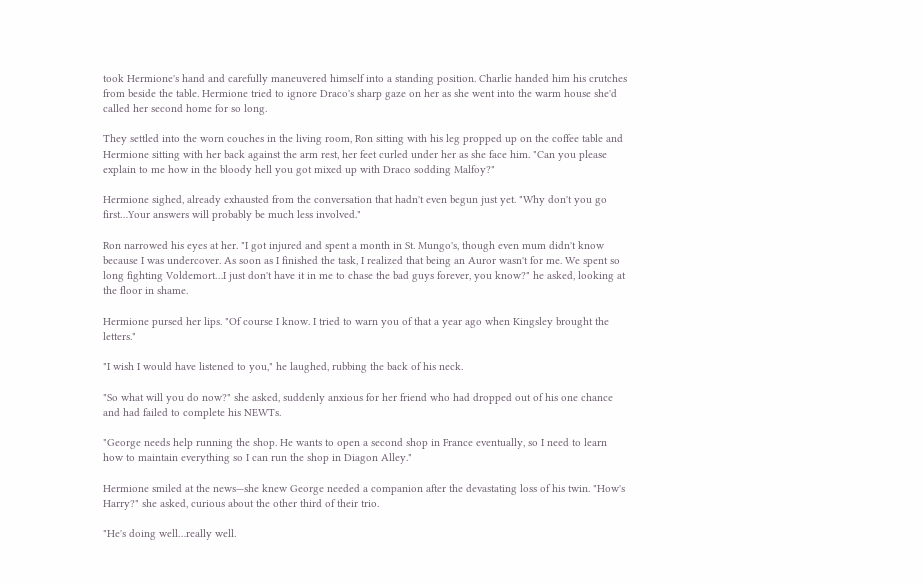took Hermione's hand and carefully maneuvered himself into a standing position. Charlie handed him his crutches from beside the table. Hermione tried to ignore Draco's sharp gaze on her as she went into the warm house she'd called her second home for so long.

They settled into the worn couches in the living room, Ron sitting with his leg propped up on the coffee table and Hermione sitting with her back against the arm rest, her feet curled under her as she face him. "Can you please explain to me how in the bloody hell you got mixed up with Draco sodding Malfoy?"

Hermione sighed, already exhausted from the conversation that hadn't even begun just yet. "Why don't you go first…Your answers will probably be much less involved."

Ron narrowed his eyes at her. "I got injured and spent a month in St. Mungo's, though even mum didn't know because I was undercover. As soon as I finished the task, I realized that being an Auror wasn't for me. We spent so long fighting Voldemort…I just don't have it in me to chase the bad guys forever, you know?" he asked, looking at the floor in shame.

Hermione pursed her lips. "Of course I know. I tried to warn you of that a year ago when Kingsley brought the letters."

"I wish I would have listened to you," he laughed, rubbing the back of his neck.

"So what will you do now?" she asked, suddenly anxious for her friend who had dropped out of his one chance and had failed to complete his NEWTs.

"George needs help running the shop. He wants to open a second shop in France eventually, so I need to learn how to maintain everything so I can run the shop in Diagon Alley."

Hermione smiled at the news—she knew George needed a companion after the devastating loss of his twin. "How's Harry?" she asked, curious about the other third of their trio.

"He's doing well…really well.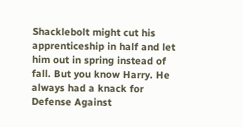Shacklebolt might cut his apprenticeship in half and let him out in spring instead of fall. But you know Harry. He always had a knack for Defense Against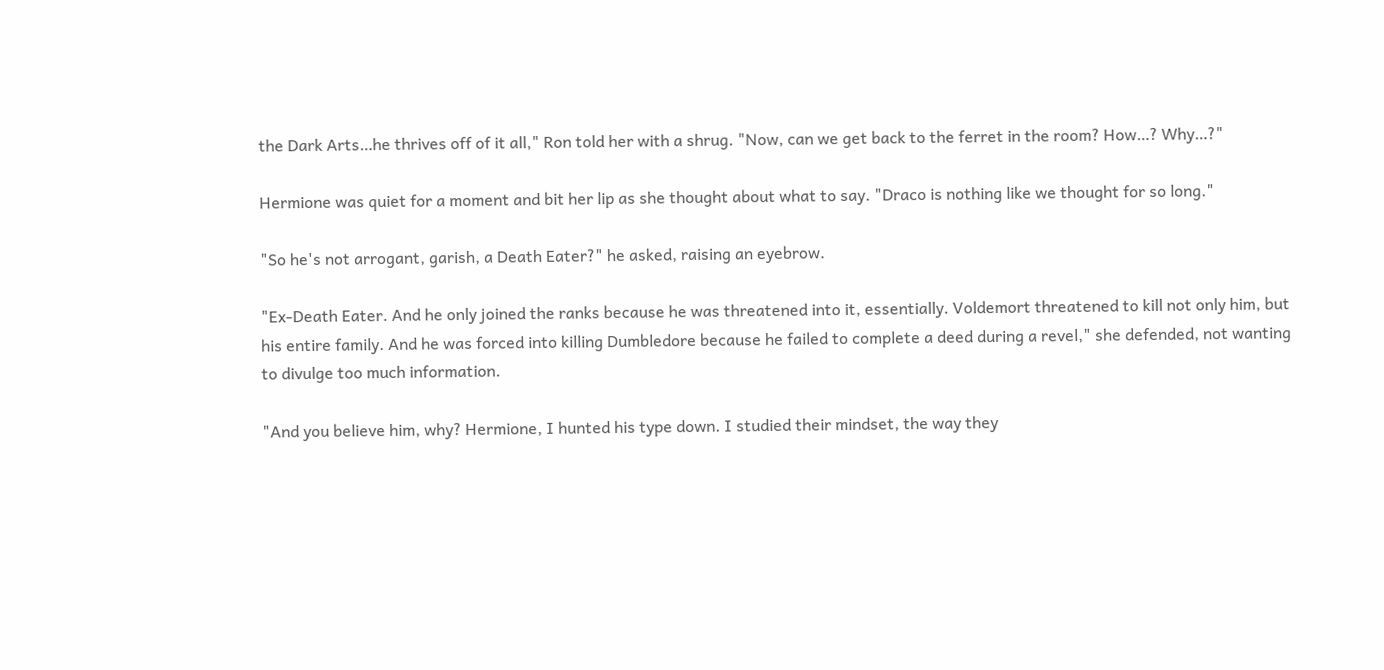the Dark Arts…he thrives off of it all," Ron told her with a shrug. "Now, can we get back to the ferret in the room? How…? Why…?"

Hermione was quiet for a moment and bit her lip as she thought about what to say. "Draco is nothing like we thought for so long."

"So he's not arrogant, garish, a Death Eater?" he asked, raising an eyebrow.

"Ex-Death Eater. And he only joined the ranks because he was threatened into it, essentially. Voldemort threatened to kill not only him, but his entire family. And he was forced into killing Dumbledore because he failed to complete a deed during a revel," she defended, not wanting to divulge too much information.

"And you believe him, why? Hermione, I hunted his type down. I studied their mindset, the way they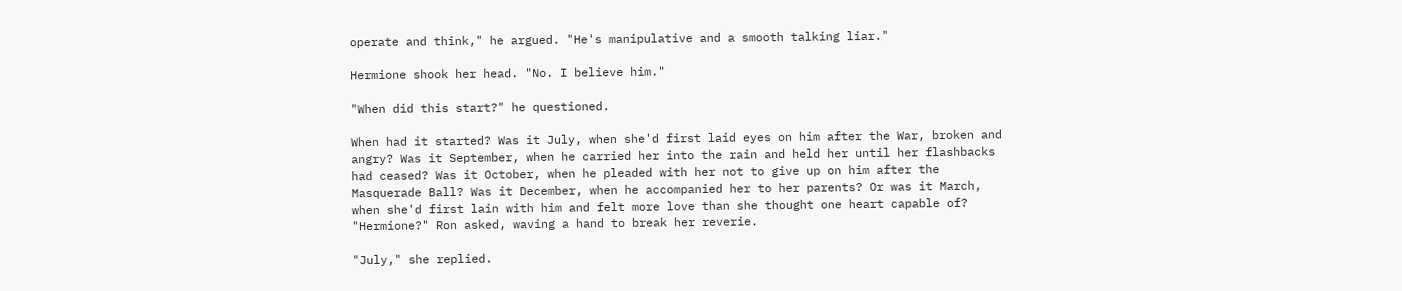operate and think," he argued. "He's manipulative and a smooth talking liar."

Hermione shook her head. "No. I believe him."

"When did this start?" he questioned.

When had it started? Was it July, when she'd first laid eyes on him after the War, broken and angry? Was it September, when he carried her into the rain and held her until her flashbacks had ceased? Was it October, when he pleaded with her not to give up on him after the Masquerade Ball? Was it December, when he accompanied her to her parents? Or was it March, when she'd first lain with him and felt more love than she thought one heart capable of? "Hermione?" Ron asked, waving a hand to break her reverie.

"July," she replied.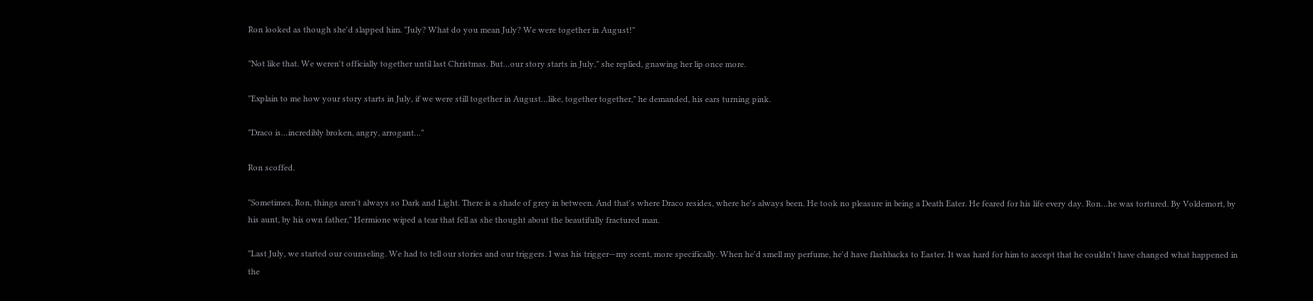Ron looked as though she'd slapped him. "July? What do you mean July? We were together in August!"

"Not like that. We weren't officially together until last Christmas. But…our story starts in July," she replied, gnawing her lip once more.

"Explain to me how your story starts in July, if we were still together in August…like, together together," he demanded, his ears turning pink.

"Draco is…incredibly broken, angry, arrogant…"

Ron scoffed.

"Sometimes, Ron, things aren't always so Dark and Light. There is a shade of grey in between. And that's where Draco resides, where he's always been. He took no pleasure in being a Death Eater. He feared for his life every day. Ron…he was tortured. By Voldemort, by his aunt, by his own father," Hermione wiped a tear that fell as she thought about the beautifully fractured man.

"Last July, we started our counseling. We had to tell our stories and our triggers. I was his trigger—my scent, more specifically. When he'd smell my perfume, he'd have flashbacks to Easter. It was hard for him to accept that he couldn't have changed what happened in the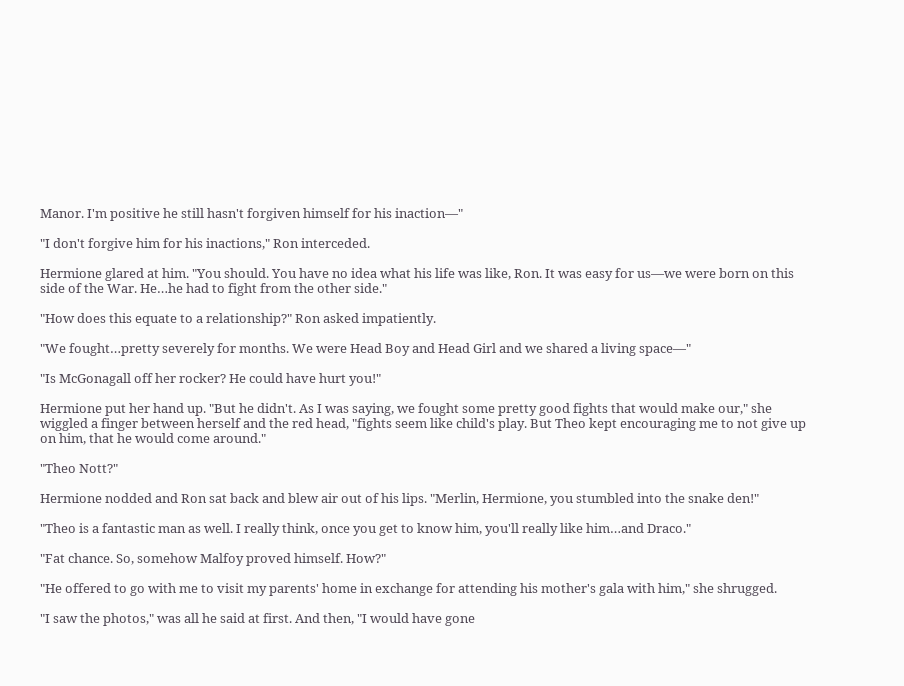Manor. I'm positive he still hasn't forgiven himself for his inaction—"

"I don't forgive him for his inactions," Ron interceded.

Hermione glared at him. "You should. You have no idea what his life was like, Ron. It was easy for us—we were born on this side of the War. He…he had to fight from the other side."

"How does this equate to a relationship?" Ron asked impatiently.

"We fought…pretty severely for months. We were Head Boy and Head Girl and we shared a living space—"

"Is McGonagall off her rocker? He could have hurt you!"

Hermione put her hand up. "But he didn't. As I was saying, we fought some pretty good fights that would make our," she wiggled a finger between herself and the red head, "fights seem like child's play. But Theo kept encouraging me to not give up on him, that he would come around."

"Theo Nott?"

Hermione nodded and Ron sat back and blew air out of his lips. "Merlin, Hermione, you stumbled into the snake den!"

"Theo is a fantastic man as well. I really think, once you get to know him, you'll really like him…and Draco."

"Fat chance. So, somehow Malfoy proved himself. How?"

"He offered to go with me to visit my parents' home in exchange for attending his mother's gala with him," she shrugged.

"I saw the photos," was all he said at first. And then, "I would have gone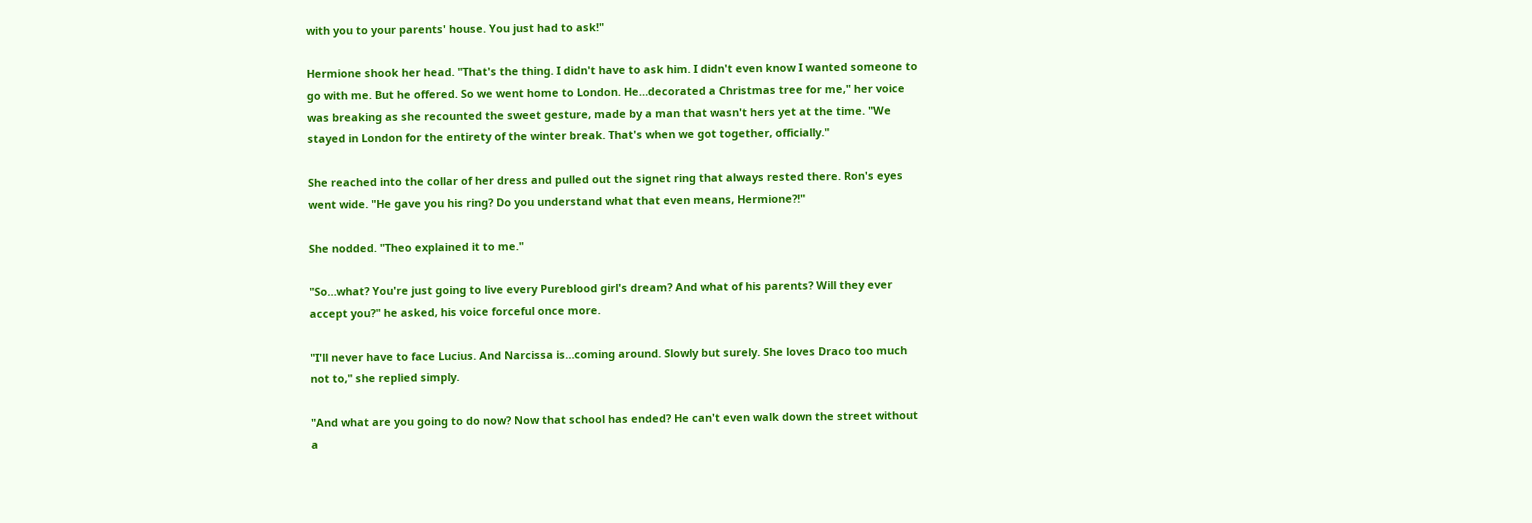with you to your parents' house. You just had to ask!"

Hermione shook her head. "That's the thing. I didn't have to ask him. I didn't even know I wanted someone to go with me. But he offered. So we went home to London. He…decorated a Christmas tree for me," her voice was breaking as she recounted the sweet gesture, made by a man that wasn't hers yet at the time. "We stayed in London for the entirety of the winter break. That's when we got together, officially."

She reached into the collar of her dress and pulled out the signet ring that always rested there. Ron's eyes went wide. "He gave you his ring? Do you understand what that even means, Hermione?!"

She nodded. "Theo explained it to me."

"So…what? You're just going to live every Pureblood girl's dream? And what of his parents? Will they ever accept you?" he asked, his voice forceful once more.

"I'll never have to face Lucius. And Narcissa is…coming around. Slowly but surely. She loves Draco too much not to," she replied simply.

"And what are you going to do now? Now that school has ended? He can't even walk down the street without a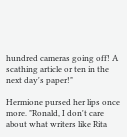hundred cameras going off! A scathing article or ten in the next day's paper!"

Hermione pursed her lips once more. "Ronald, I don't care about what writers like Rita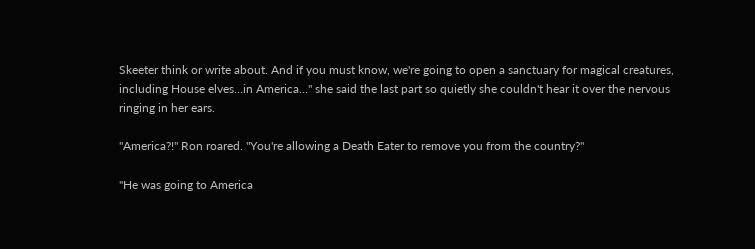Skeeter think or write about. And if you must know, we're going to open a sanctuary for magical creatures, including House elves…in America…" she said the last part so quietly she couldn't hear it over the nervous ringing in her ears.

"America?!" Ron roared. "You're allowing a Death Eater to remove you from the country?"

"He was going to America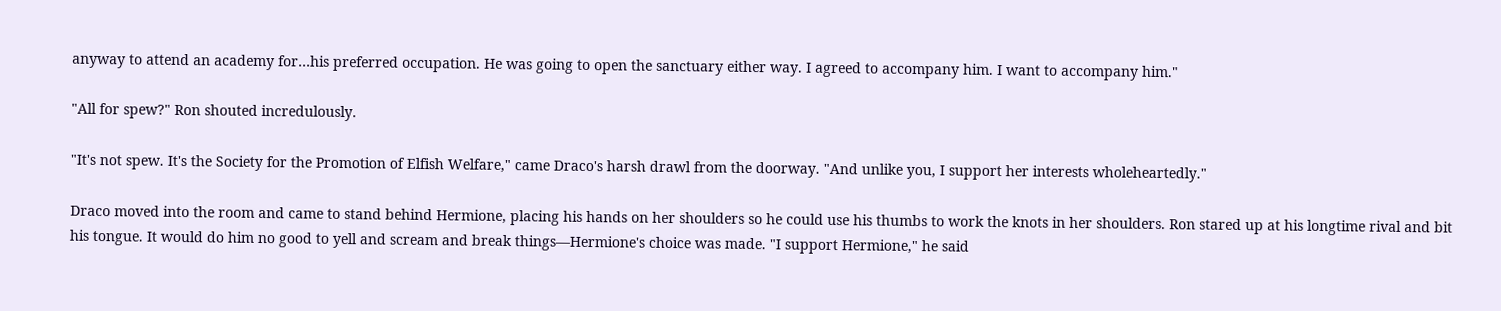anyway to attend an academy for…his preferred occupation. He was going to open the sanctuary either way. I agreed to accompany him. I want to accompany him."

"All for spew?" Ron shouted incredulously.

"It's not spew. It's the Society for the Promotion of Elfish Welfare," came Draco's harsh drawl from the doorway. "And unlike you, I support her interests wholeheartedly."

Draco moved into the room and came to stand behind Hermione, placing his hands on her shoulders so he could use his thumbs to work the knots in her shoulders. Ron stared up at his longtime rival and bit his tongue. It would do him no good to yell and scream and break things—Hermione's choice was made. "I support Hermione," he said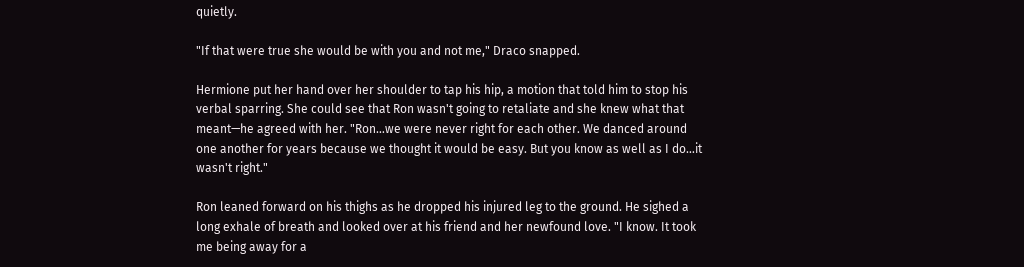quietly.

"If that were true she would be with you and not me," Draco snapped.

Hermione put her hand over her shoulder to tap his hip, a motion that told him to stop his verbal sparring. She could see that Ron wasn't going to retaliate and she knew what that meant—he agreed with her. "Ron…we were never right for each other. We danced around one another for years because we thought it would be easy. But you know as well as I do…it wasn't right."

Ron leaned forward on his thighs as he dropped his injured leg to the ground. He sighed a long exhale of breath and looked over at his friend and her newfound love. "I know. It took me being away for a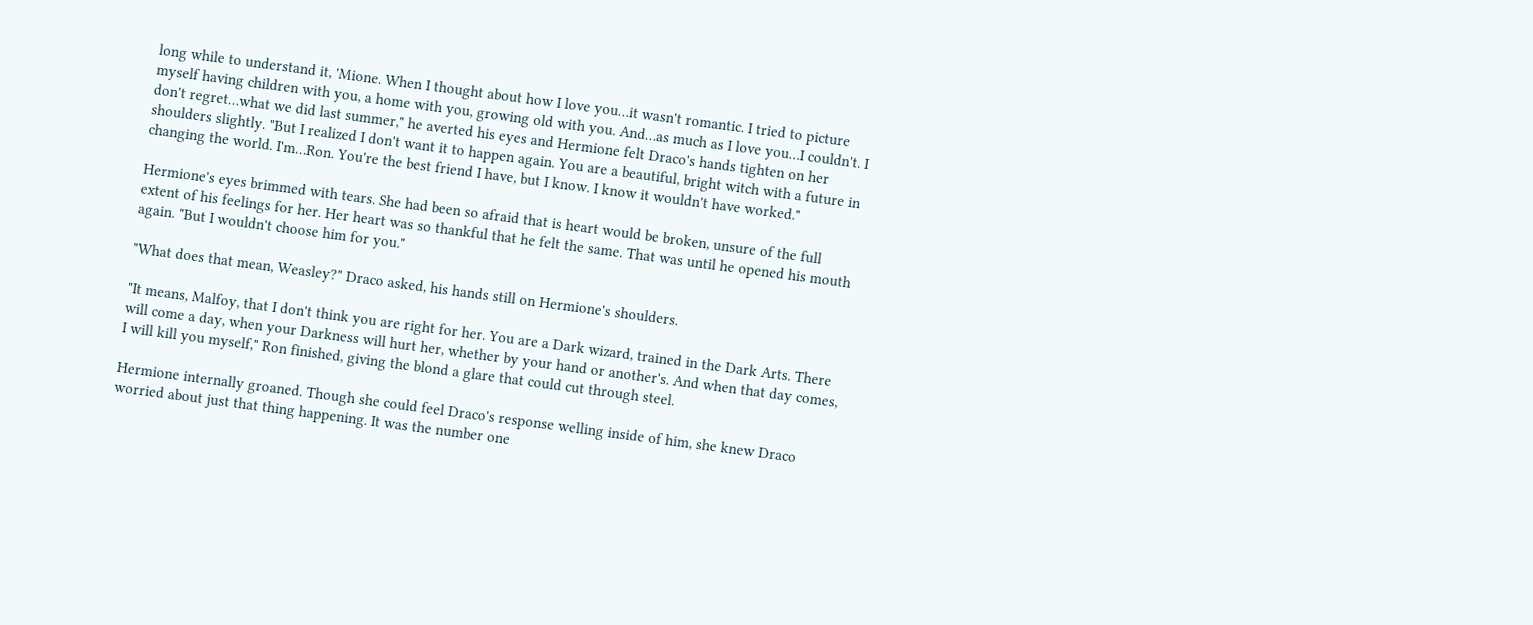long while to understand it, 'Mione. When I thought about how I love you…it wasn't romantic. I tried to picture myself having children with you, a home with you, growing old with you. And…as much as I love you…I couldn't. I don't regret…what we did last summer," he averted his eyes and Hermione felt Draco's hands tighten on her shoulders slightly. "But I realized I don't want it to happen again. You are a beautiful, bright witch with a future in changing the world. I'm…Ron. You're the best friend I have, but I know. I know it wouldn't have worked."

Hermione's eyes brimmed with tears. She had been so afraid that is heart would be broken, unsure of the full extent of his feelings for her. Her heart was so thankful that he felt the same. That was until he opened his mouth again. "But I wouldn't choose him for you."

"What does that mean, Weasley?" Draco asked, his hands still on Hermione's shoulders.

"It means, Malfoy, that I don't think you are right for her. You are a Dark wizard, trained in the Dark Arts. There will come a day, when your Darkness will hurt her, whether by your hand or another's. And when that day comes, I will kill you myself," Ron finished, giving the blond a glare that could cut through steel.

Hermione internally groaned. Though she could feel Draco's response welling inside of him, she knew Draco worried about just that thing happening. It was the number one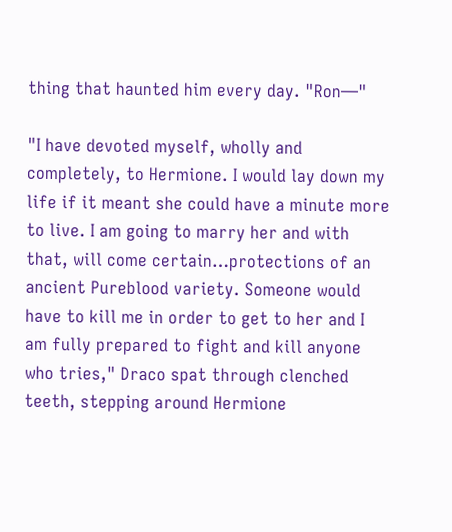thing that haunted him every day. "Ron—"

"I have devoted myself, wholly and completely, to Hermione. I would lay down my life if it meant she could have a minute more to live. I am going to marry her and with that, will come certain…protections of an ancient Pureblood variety. Someone would have to kill me in order to get to her and I am fully prepared to fight and kill anyone who tries," Draco spat through clenched teeth, stepping around Hermione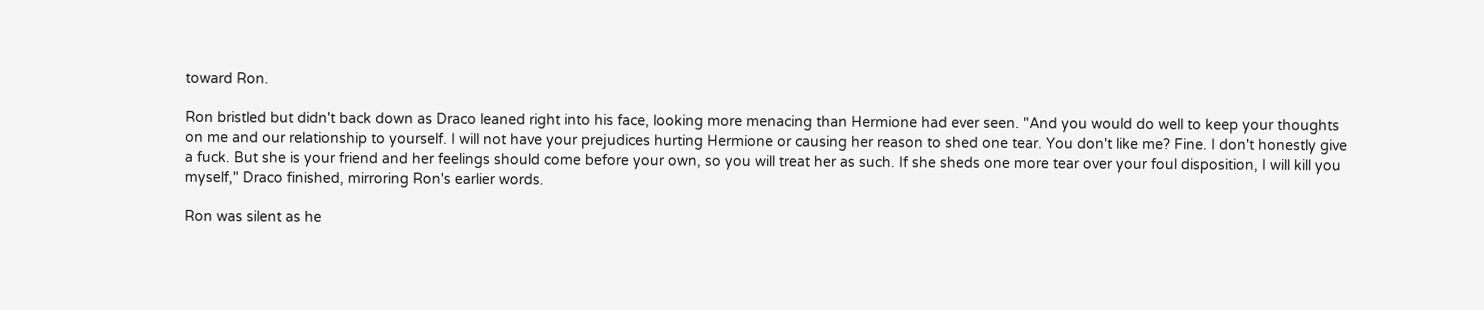toward Ron.

Ron bristled but didn't back down as Draco leaned right into his face, looking more menacing than Hermione had ever seen. "And you would do well to keep your thoughts on me and our relationship to yourself. I will not have your prejudices hurting Hermione or causing her reason to shed one tear. You don't like me? Fine. I don't honestly give a fuck. But she is your friend and her feelings should come before your own, so you will treat her as such. If she sheds one more tear over your foul disposition, I will kill you myself," Draco finished, mirroring Ron's earlier words.

Ron was silent as he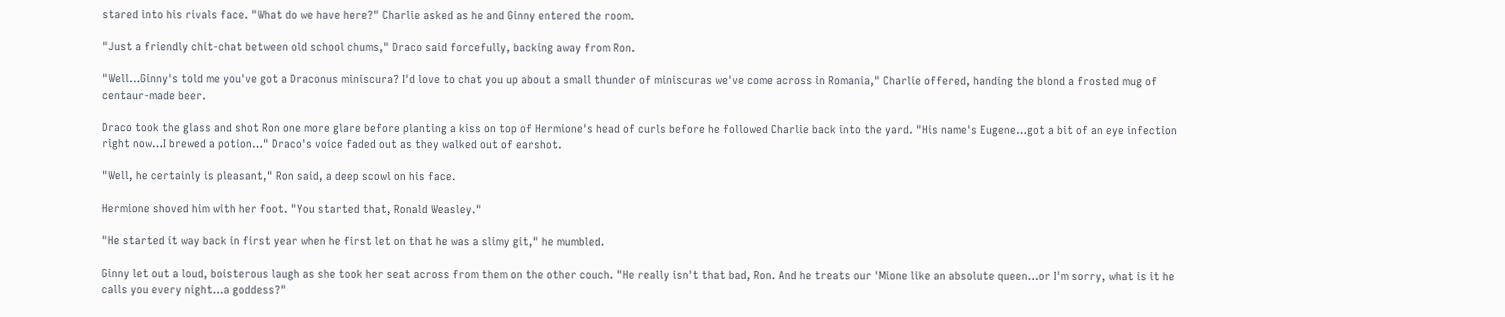stared into his rivals face. "What do we have here?" Charlie asked as he and Ginny entered the room.

"Just a friendly chit-chat between old school chums," Draco said forcefully, backing away from Ron.

"Well…Ginny's told me you've got a Draconus miniscura? I'd love to chat you up about a small thunder of miniscuras we've come across in Romania," Charlie offered, handing the blond a frosted mug of centaur-made beer.

Draco took the glass and shot Ron one more glare before planting a kiss on top of Hermione's head of curls before he followed Charlie back into the yard. "His name's Eugene…got a bit of an eye infection right now…I brewed a potion…" Draco's voice faded out as they walked out of earshot.

"Well, he certainly is pleasant," Ron said, a deep scowl on his face.

Hermione shoved him with her foot. "You started that, Ronald Weasley."

"He started it way back in first year when he first let on that he was a slimy git," he mumbled.

Ginny let out a loud, boisterous laugh as she took her seat across from them on the other couch. "He really isn't that bad, Ron. And he treats our 'Mione like an absolute queen…or I'm sorry, what is it he calls you every night…a goddess?"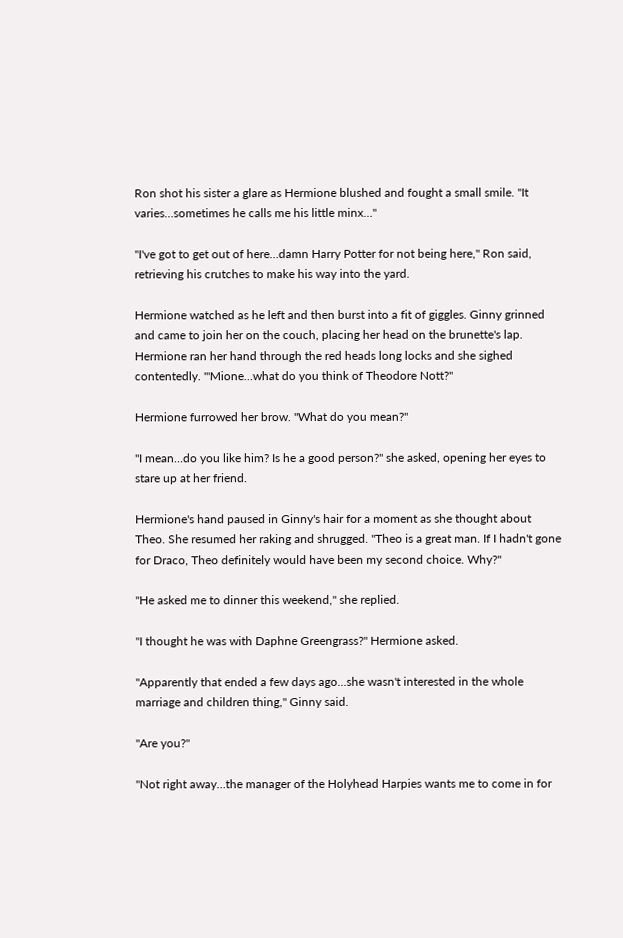Ron shot his sister a glare as Hermione blushed and fought a small smile. "It varies…sometimes he calls me his little minx…"

"I've got to get out of here…damn Harry Potter for not being here," Ron said, retrieving his crutches to make his way into the yard.

Hermione watched as he left and then burst into a fit of giggles. Ginny grinned and came to join her on the couch, placing her head on the brunette's lap. Hermione ran her hand through the red heads long locks and she sighed contentedly. "'Mione…what do you think of Theodore Nott?"

Hermione furrowed her brow. "What do you mean?"

"I mean…do you like him? Is he a good person?" she asked, opening her eyes to stare up at her friend.

Hermione's hand paused in Ginny's hair for a moment as she thought about Theo. She resumed her raking and shrugged. "Theo is a great man. If I hadn't gone for Draco, Theo definitely would have been my second choice. Why?"

"He asked me to dinner this weekend," she replied.

"I thought he was with Daphne Greengrass?" Hermione asked.

"Apparently that ended a few days ago…she wasn't interested in the whole marriage and children thing," Ginny said.

"Are you?"

"Not right away…the manager of the Holyhead Harpies wants me to come in for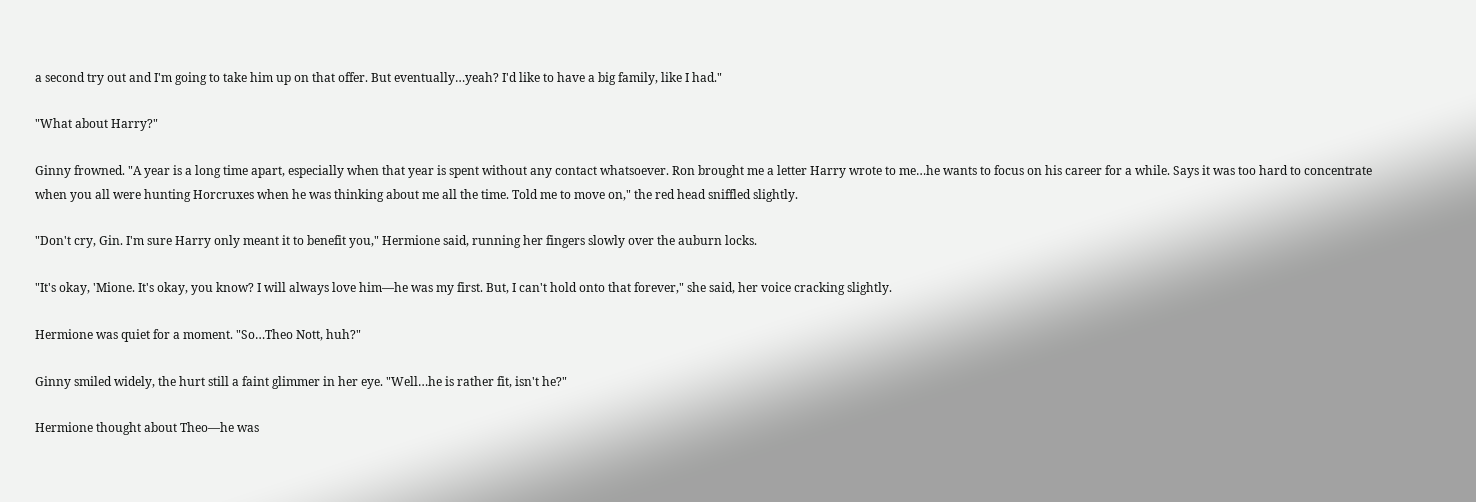a second try out and I'm going to take him up on that offer. But eventually…yeah? I'd like to have a big family, like I had."

"What about Harry?"

Ginny frowned. "A year is a long time apart, especially when that year is spent without any contact whatsoever. Ron brought me a letter Harry wrote to me…he wants to focus on his career for a while. Says it was too hard to concentrate when you all were hunting Horcruxes when he was thinking about me all the time. Told me to move on," the red head sniffled slightly.

"Don't cry, Gin. I'm sure Harry only meant it to benefit you," Hermione said, running her fingers slowly over the auburn locks.

"It's okay, 'Mione. It's okay, you know? I will always love him—he was my first. But, I can't hold onto that forever," she said, her voice cracking slightly.

Hermione was quiet for a moment. "So…Theo Nott, huh?"

Ginny smiled widely, the hurt still a faint glimmer in her eye. "Well…he is rather fit, isn't he?"

Hermione thought about Theo—he was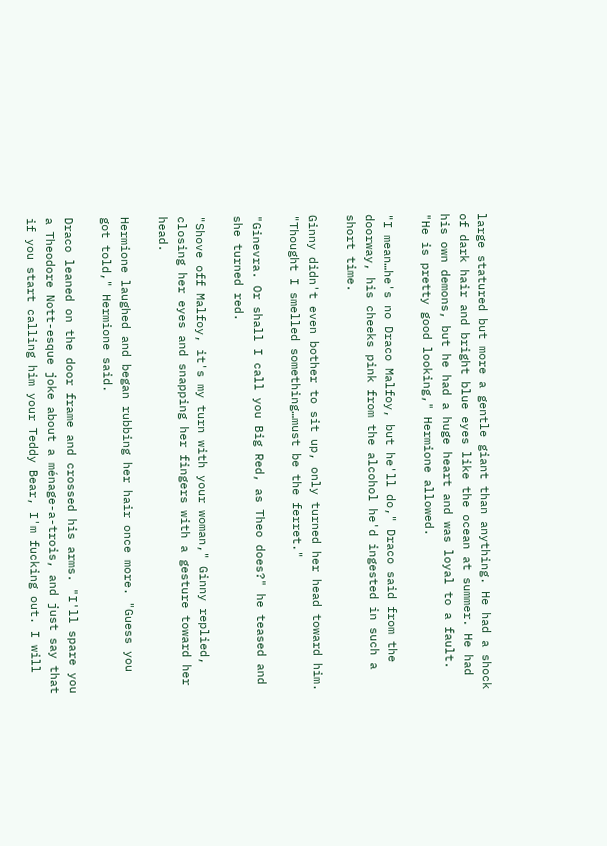large statured but more a gentle giant than anything. He had a shock of dark hair and bright blue eyes like the ocean at summer. He had his own demons, but he had a huge heart and was loyal to a fault. "He is pretty good looking," Hermione allowed.

"I mean…he's no Draco Malfoy, but he'll do," Draco said from the doorway, his cheeks pink from the alcohol he'd ingested in such a short time.

Ginny didn't even bother to sit up, only turned her head toward him. "Thought I smelled something…must be the ferret."

"Ginevra. Or shall I call you Big Red, as Theo does?" he teased and she turned red.

"Shove off Malfoy, it's my turn with your woman," Ginny replied, closing her eyes and snapping her fingers with a gesture toward her head.

Hermione laughed and began rubbing her hair once more. "Guess you got told," Hermione said.

Draco leaned on the door frame and crossed his arms. "I'll spare you a Theodore Nott-esque joke about a ménage-a-trois, and just say that if you start calling him your Teddy Bear, I'm fucking out. I will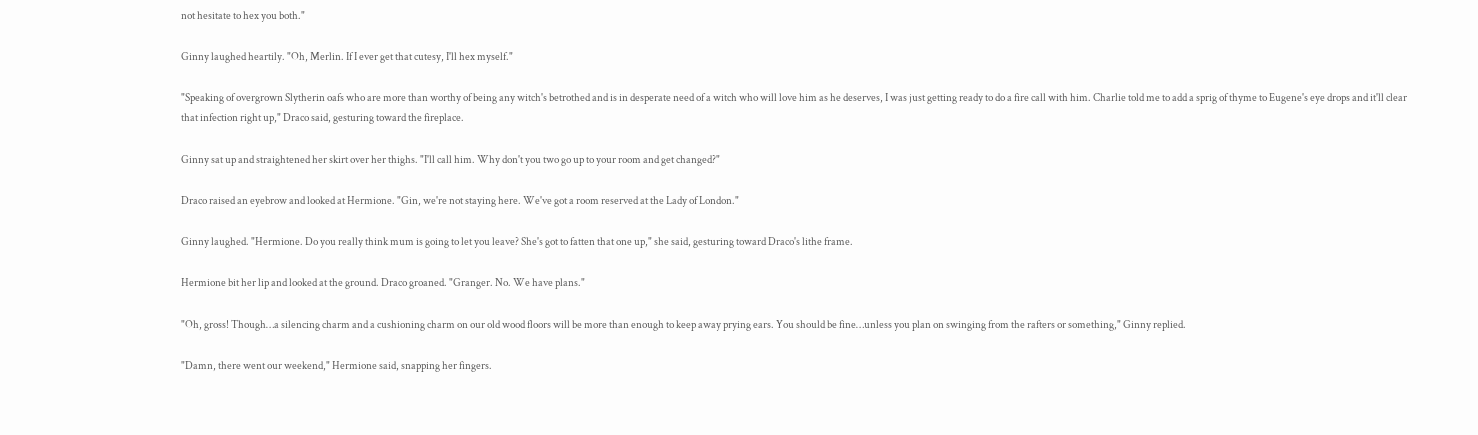not hesitate to hex you both."

Ginny laughed heartily. "Oh, Merlin. If I ever get that cutesy, I'll hex myself."

"Speaking of overgrown Slytherin oafs who are more than worthy of being any witch's betrothed and is in desperate need of a witch who will love him as he deserves, I was just getting ready to do a fire call with him. Charlie told me to add a sprig of thyme to Eugene's eye drops and it'll clear that infection right up," Draco said, gesturing toward the fireplace.

Ginny sat up and straightened her skirt over her thighs. "I'll call him. Why don't you two go up to your room and get changed?"

Draco raised an eyebrow and looked at Hermione. "Gin, we're not staying here. We've got a room reserved at the Lady of London."

Ginny laughed. "Hermione. Do you really think mum is going to let you leave? She's got to fatten that one up," she said, gesturing toward Draco's lithe frame.

Hermione bit her lip and looked at the ground. Draco groaned. "Granger. No. We have plans."

"Oh, gross! Though…a silencing charm and a cushioning charm on our old wood floors will be more than enough to keep away prying ears. You should be fine…unless you plan on swinging from the rafters or something," Ginny replied.

"Damn, there went our weekend," Hermione said, snapping her fingers.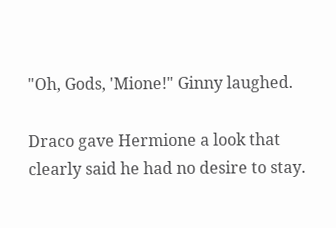"Oh, Gods, 'Mione!" Ginny laughed.

Draco gave Hermione a look that clearly said he had no desire to stay.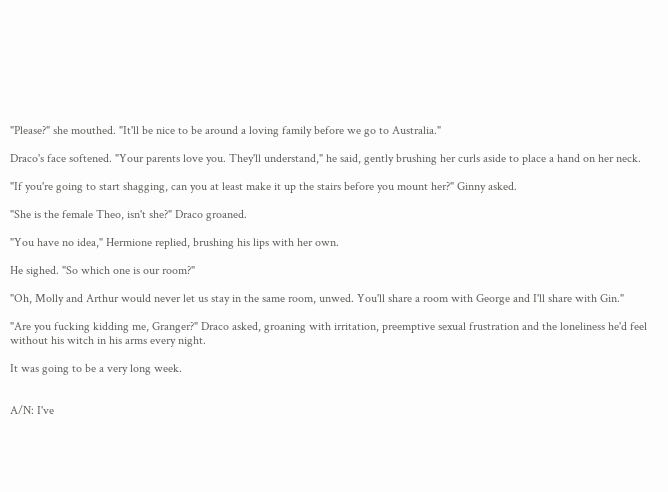"Please?" she mouthed. "It'll be nice to be around a loving family before we go to Australia."

Draco's face softened. "Your parents love you. They'll understand," he said, gently brushing her curls aside to place a hand on her neck.

"If you're going to start shagging, can you at least make it up the stairs before you mount her?" Ginny asked.

"She is the female Theo, isn't she?" Draco groaned.

"You have no idea," Hermione replied, brushing his lips with her own.

He sighed. "So which one is our room?"

"Oh, Molly and Arthur would never let us stay in the same room, unwed. You'll share a room with George and I'll share with Gin."

"Are you fucking kidding me, Granger?" Draco asked, groaning with irritation, preemptive sexual frustration and the loneliness he'd feel without his witch in his arms every night.

It was going to be a very long week.


A/N: I've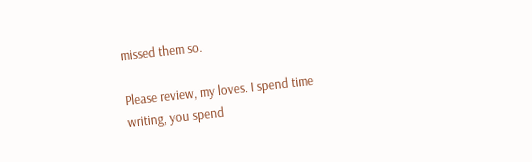missed them so.

Please review, my loves. I spend time writing, you spend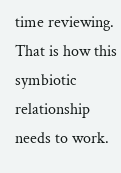time reviewing. That is how this symbiotic relationship needs to work.